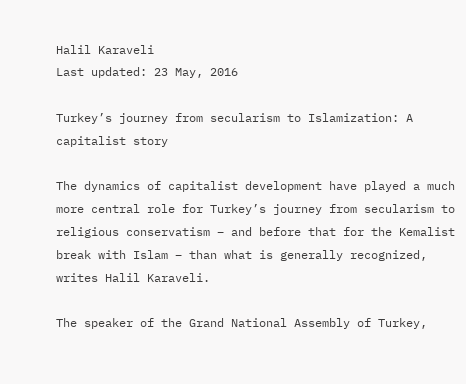Halil Karaveli
Last updated: 23 May, 2016

Turkey’s journey from secularism to Islamization: A capitalist story

The dynamics of capitalist development have played a much more central role for Turkey’s journey from secularism to religious conservatism – and before that for the Kemalist break with Islam – than what is generally recognized, writes Halil Karaveli.

The speaker of the Grand National Assembly of Turkey,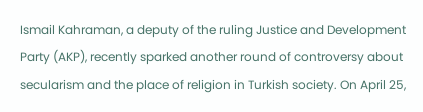Ismail Kahraman, a deputy of the ruling Justice and Development Party (AKP), recently sparked another round of controversy about secularism and the place of religion in Turkish society. On April 25,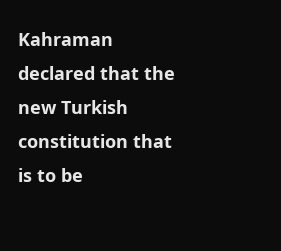Kahraman declared that the new Turkish constitution that is to be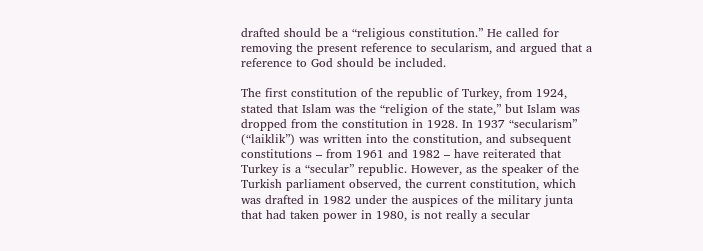drafted should be a “religious constitution.” He called for removing the present reference to secularism, and argued that a reference to God should be included.

The first constitution of the republic of Turkey, from 1924, stated that Islam was the “religion of the state,” but Islam was dropped from the constitution in 1928. In 1937 “secularism” (“laiklik”) was written into the constitution, and subsequent constitutions – from 1961 and 1982 – have reiterated that Turkey is a “secular” republic. However, as the speaker of the Turkish parliament observed, the current constitution, which was drafted in 1982 under the auspices of the military junta that had taken power in 1980, is not really a secular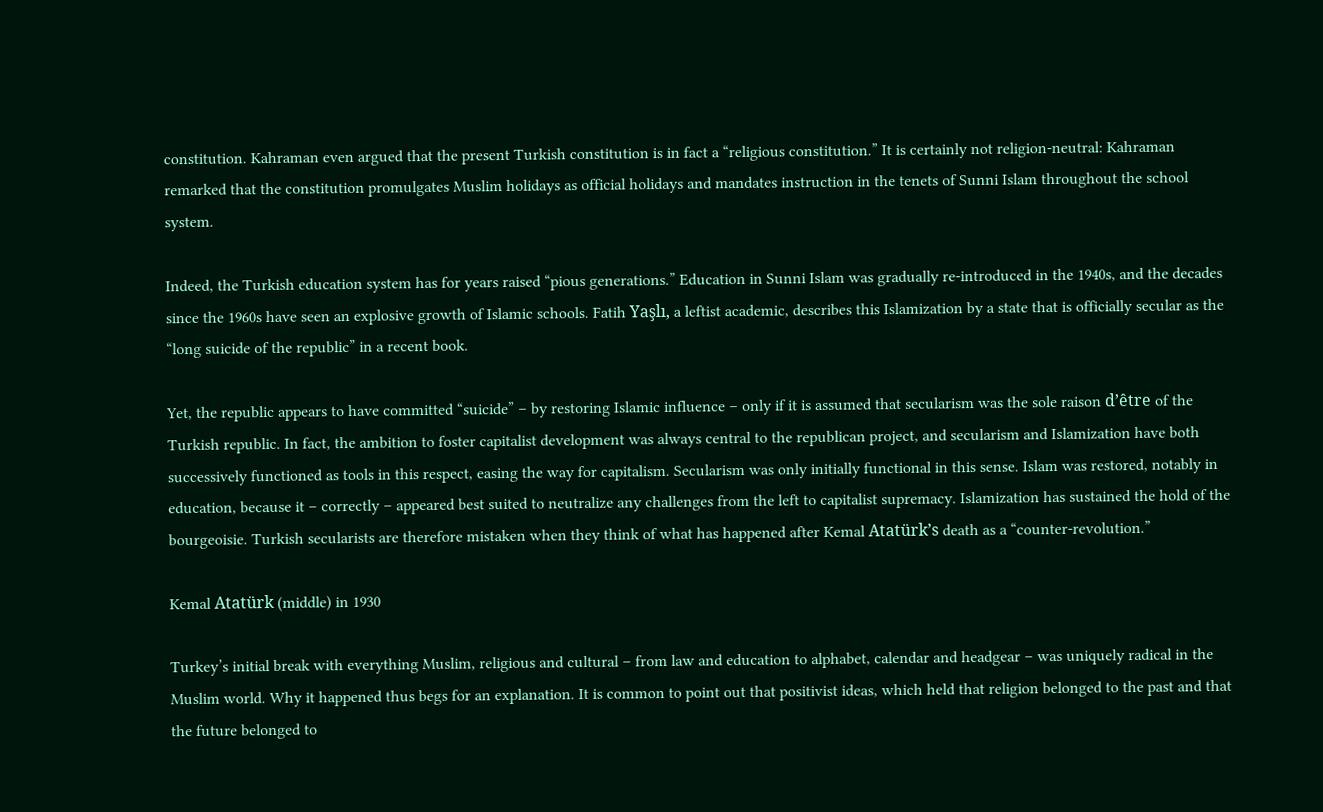constitution. Kahraman even argued that the present Turkish constitution is in fact a “religious constitution.” It is certainly not religion-neutral: Kahraman remarked that the constitution promulgates Muslim holidays as official holidays and mandates instruction in the tenets of Sunni Islam throughout the school system.

Indeed, the Turkish education system has for years raised “pious generations.” Education in Sunni Islam was gradually re-introduced in the 1940s, and the decades since the 1960s have seen an explosive growth of Islamic schools. Fatih Yaşlı, a leftist academic, describes this Islamization by a state that is officially secular as the “long suicide of the republic” in a recent book.

Yet, the republic appears to have committed “suicide” – by restoring Islamic influence – only if it is assumed that secularism was the sole raison d’être of the Turkish republic. In fact, the ambition to foster capitalist development was always central to the republican project, and secularism and Islamization have both successively functioned as tools in this respect, easing the way for capitalism. Secularism was only initially functional in this sense. Islam was restored, notably in education, because it – correctly – appeared best suited to neutralize any challenges from the left to capitalist supremacy. Islamization has sustained the hold of the bourgeoisie. Turkish secularists are therefore mistaken when they think of what has happened after Kemal Atatürk’s death as a “counter-revolution.”

Kemal Atatürk (middle) in 1930

Turkey’s initial break with everything Muslim, religious and cultural – from law and education to alphabet, calendar and headgear – was uniquely radical in the Muslim world. Why it happened thus begs for an explanation. It is common to point out that positivist ideas, which held that religion belonged to the past and that the future belonged to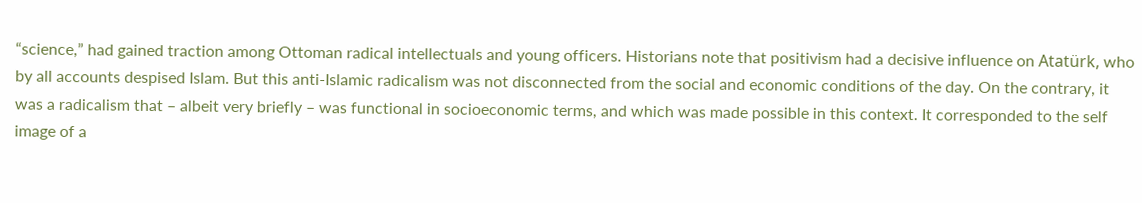“science,” had gained traction among Ottoman radical intellectuals and young officers. Historians note that positivism had a decisive influence on Atatürk, who by all accounts despised Islam. But this anti-Islamic radicalism was not disconnected from the social and economic conditions of the day. On the contrary, it was a radicalism that – albeit very briefly – was functional in socioeconomic terms, and which was made possible in this context. It corresponded to the self image of a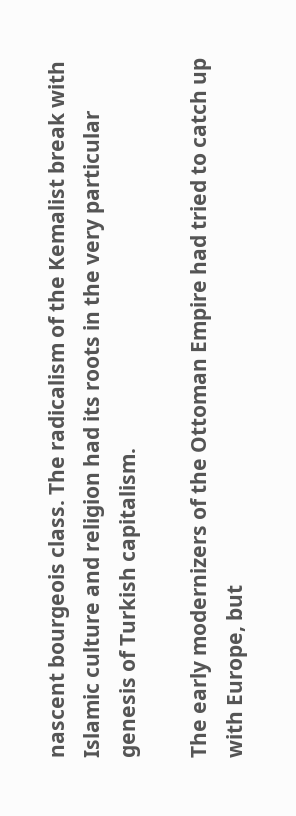nascent bourgeois class. The radicalism of the Kemalist break with Islamic culture and religion had its roots in the very particular genesis of Turkish capitalism.

The early modernizers of the Ottoman Empire had tried to catch up with Europe, but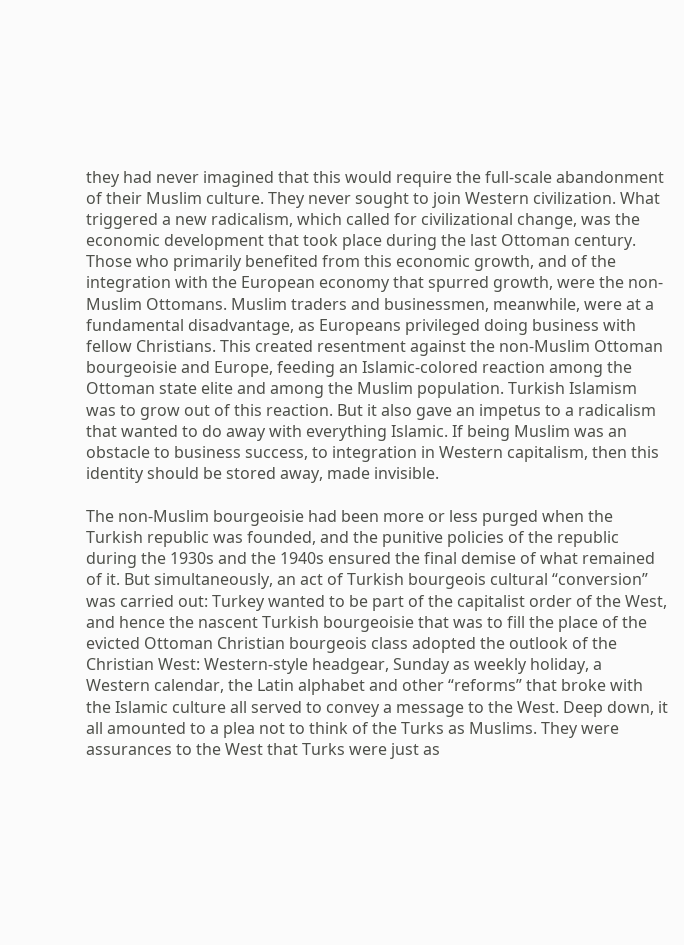they had never imagined that this would require the full-scale abandonment of their Muslim culture. They never sought to join Western civilization. What triggered a new radicalism, which called for civilizational change, was the economic development that took place during the last Ottoman century. Those who primarily benefited from this economic growth, and of the integration with the European economy that spurred growth, were the non-Muslim Ottomans. Muslim traders and businessmen, meanwhile, were at a fundamental disadvantage, as Europeans privileged doing business with fellow Christians. This created resentment against the non-Muslim Ottoman bourgeoisie and Europe, feeding an Islamic-colored reaction among the Ottoman state elite and among the Muslim population. Turkish Islamism was to grow out of this reaction. But it also gave an impetus to a radicalism that wanted to do away with everything Islamic. If being Muslim was an obstacle to business success, to integration in Western capitalism, then this identity should be stored away, made invisible.

The non-Muslim bourgeoisie had been more or less purged when the Turkish republic was founded, and the punitive policies of the republic during the 1930s and the 1940s ensured the final demise of what remained of it. But simultaneously, an act of Turkish bourgeois cultural “conversion” was carried out: Turkey wanted to be part of the capitalist order of the West, and hence the nascent Turkish bourgeoisie that was to fill the place of the evicted Ottoman Christian bourgeois class adopted the outlook of the Christian West: Western-style headgear, Sunday as weekly holiday, a Western calendar, the Latin alphabet and other “reforms” that broke with the Islamic culture all served to convey a message to the West. Deep down, it all amounted to a plea not to think of the Turks as Muslims. They were assurances to the West that Turks were just as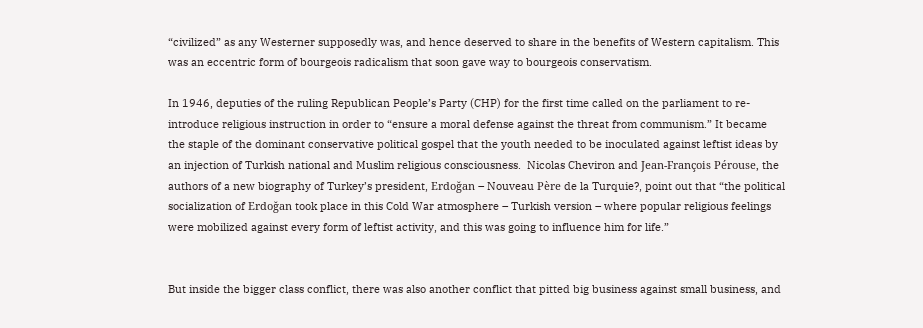“civilized” as any Westerner supposedly was, and hence deserved to share in the benefits of Western capitalism. This was an eccentric form of bourgeois radicalism that soon gave way to bourgeois conservatism.

In 1946, deputies of the ruling Republican People’s Party (CHP) for the first time called on the parliament to re-introduce religious instruction in order to “ensure a moral defense against the threat from communism.” It became the staple of the dominant conservative political gospel that the youth needed to be inoculated against leftist ideas by an injection of Turkish national and Muslim religious consciousness.  Nicolas Cheviron and Jean-François Pérouse, the authors of a new biography of Turkey’s president, Erdoğan – Nouveau Père de la Turquie?, point out that “the political socialization of Erdoğan took place in this Cold War atmosphere – Turkish version – where popular religious feelings were mobilized against every form of leftist activity, and this was going to influence him for life.”


But inside the bigger class conflict, there was also another conflict that pitted big business against small business, and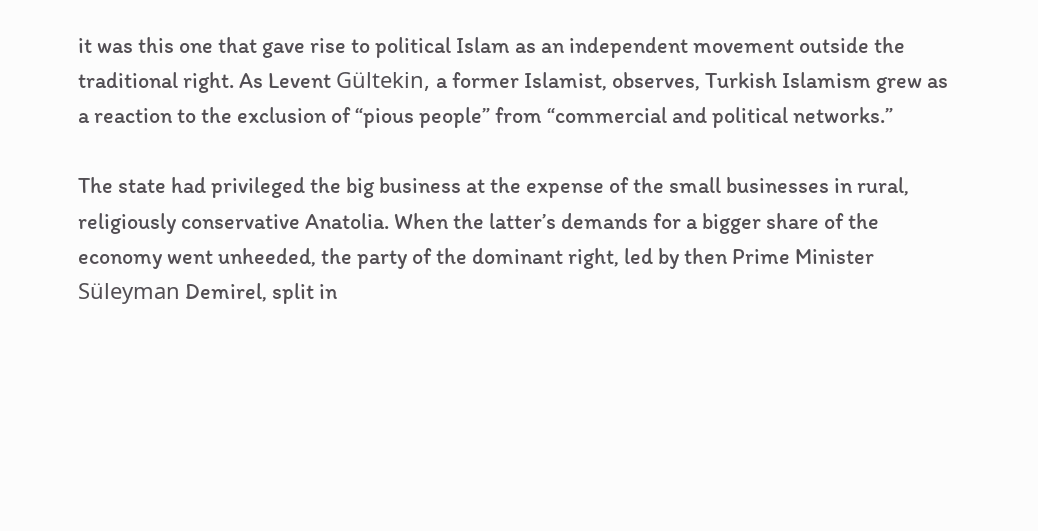it was this one that gave rise to political Islam as an independent movement outside the traditional right. As Levent Gültekin, a former Islamist, observes, Turkish Islamism grew as a reaction to the exclusion of “pious people” from “commercial and political networks.”

The state had privileged the big business at the expense of the small businesses in rural, religiously conservative Anatolia. When the latter’s demands for a bigger share of the economy went unheeded, the party of the dominant right, led by then Prime Minister Süleyman Demirel, split in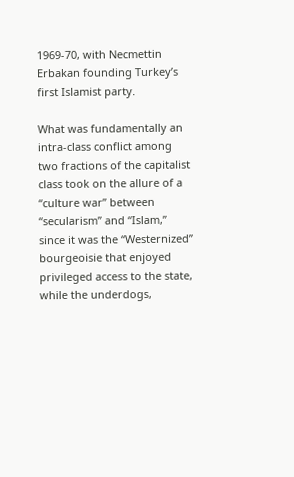1969-70, with Necmettin Erbakan founding Turkey’s first Islamist party.

What was fundamentally an intra-class conflict among two fractions of the capitalist class took on the allure of a “culture war” between “secularism” and “Islam,” since it was the “Westernized” bourgeoisie that enjoyed privileged access to the state, while the underdogs,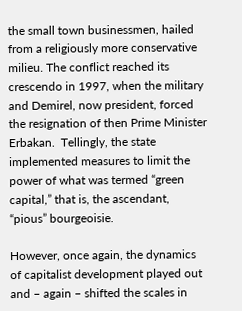the small town businessmen, hailed from a religiously more conservative milieu. The conflict reached its crescendo in 1997, when the military and Demirel, now president, forced the resignation of then Prime Minister Erbakan.  Tellingly, the state implemented measures to limit the power of what was termed “green capital,” that is, the ascendant, “pious” bourgeoisie.

However, once again, the dynamics of capitalist development played out and – again – shifted the scales in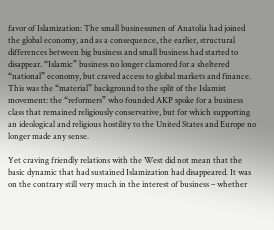favor of Islamization: The small businessmen of Anatolia had joined the global economy, and as a consequence, the earlier, structural differences between big business and small business had started to disappear. “Islamic” business no longer clamored for a sheltered “national” economy, but craved access to global markets and finance. This was the “material” background to the split of the Islamist movement: the “reformers” who founded AKP spoke for a business class that remained religiously conservative, but for which supporting an ideological and religious hostility to the United States and Europe no longer made any sense.

Yet craving friendly relations with the West did not mean that the basic dynamic that had sustained Islamization had disappeared. It was on the contrary still very much in the interest of business – whether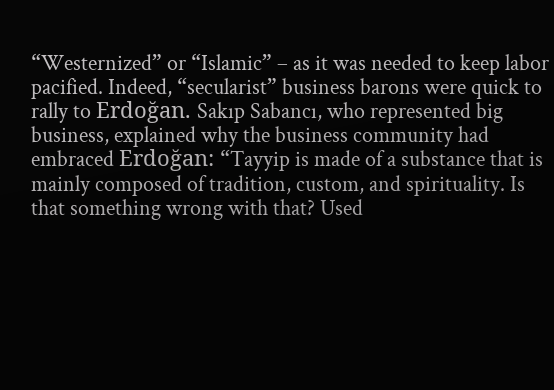“Westernized” or “Islamic” – as it was needed to keep labor pacified. Indeed, “secularist” business barons were quick to rally to Erdoğan. Sakıp Sabancı, who represented big business, explained why the business community had embraced Erdoğan: “Tayyip is made of a substance that is mainly composed of tradition, custom, and spirituality. Is that something wrong with that? Used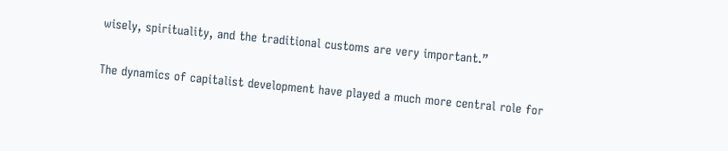wisely, spirituality, and the traditional customs are very important.”

The dynamics of capitalist development have played a much more central role for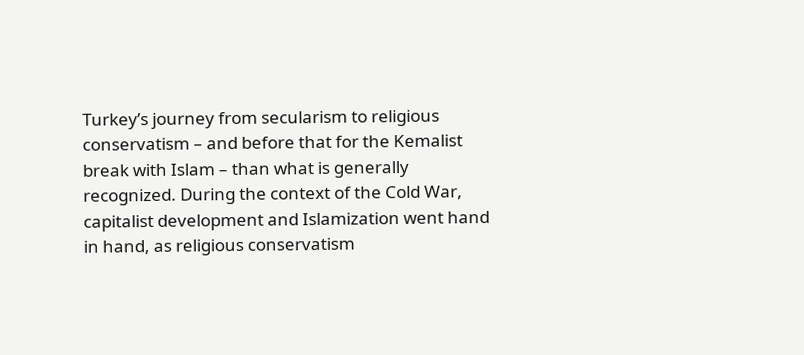Turkey’s journey from secularism to religious conservatism – and before that for the Kemalist break with Islam – than what is generally recognized. During the context of the Cold War, capitalist development and Islamization went hand in hand, as religious conservatism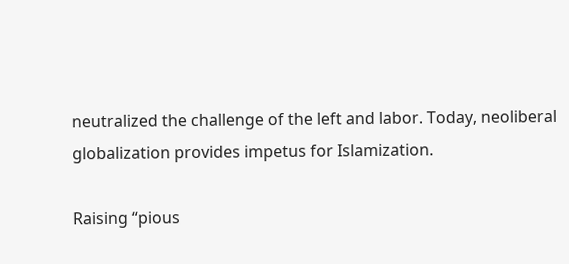neutralized the challenge of the left and labor. Today, neoliberal globalization provides impetus for Islamization.

Raising “pious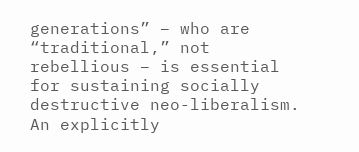generations” – who are “traditional,” not rebellious – is essential for sustaining socially destructive neo-liberalism. An explicitly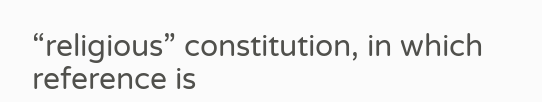“religious” constitution, in which reference is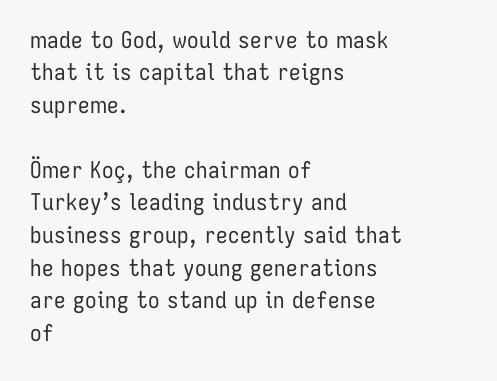made to God, would serve to mask that it is capital that reigns supreme.

Ömer Koç, the chairman of Turkey’s leading industry and business group, recently said that he hopes that young generations are going to stand up in defense of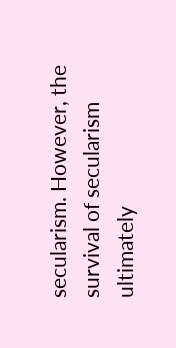secularism. However, the survival of secularism ultimately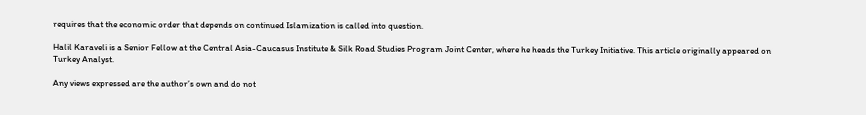requires that the economic order that depends on continued Islamization is called into question.

Halil Karaveli is a Senior Fellow at the Central Asia-Caucasus Institute & Silk Road Studies Program Joint Center, where he heads the Turkey Initiative. This article originally appeared on Turkey Analyst.

Any views expressed are the author’s own and do not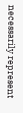necessarily represent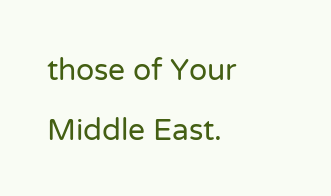those of Your Middle East.